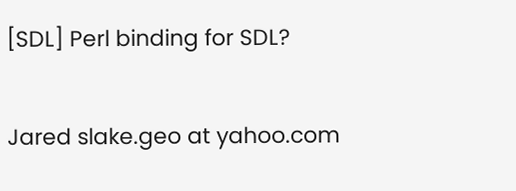[SDL] Perl binding for SDL?

Jared slake.geo at yahoo.com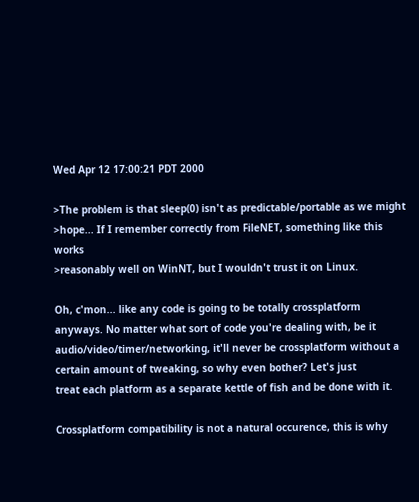Wed Apr 12 17:00:21 PDT 2000

>The problem is that sleep(0) isn't as predictable/portable as we might
>hope... If I remember correctly from FileNET, something like this works
>reasonably well on WinNT, but I wouldn't trust it on Linux.

Oh, c'mon... like any code is going to be totally crossplatform anyways. No matter what sort of code you're dealing with, be it
audio/video/timer/networking, it'll never be crossplatform without a certain amount of tweaking, so why even bother? Let's just
treat each platform as a separate kettle of fish and be done with it.

Crossplatform compatibility is not a natural occurence, this is why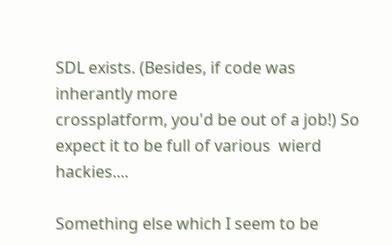SDL exists. (Besides, if code was inherantly more
crossplatform, you'd be out of a job!) So expect it to be full of various  wierd hackies....

Something else which I seem to be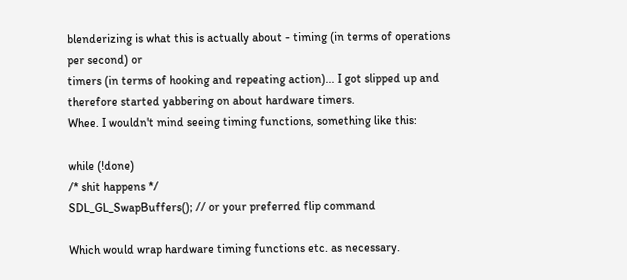blenderizing is what this is actually about - timing (in terms of operations per second) or
timers (in terms of hooking and repeating action)... I got slipped up and therefore started yabbering on about hardware timers.
Whee. I wouldn't mind seeing timing functions, something like this:

while (!done)
/* shit happens */
SDL_GL_SwapBuffers(); // or your preferred flip command

Which would wrap hardware timing functions etc. as necessary.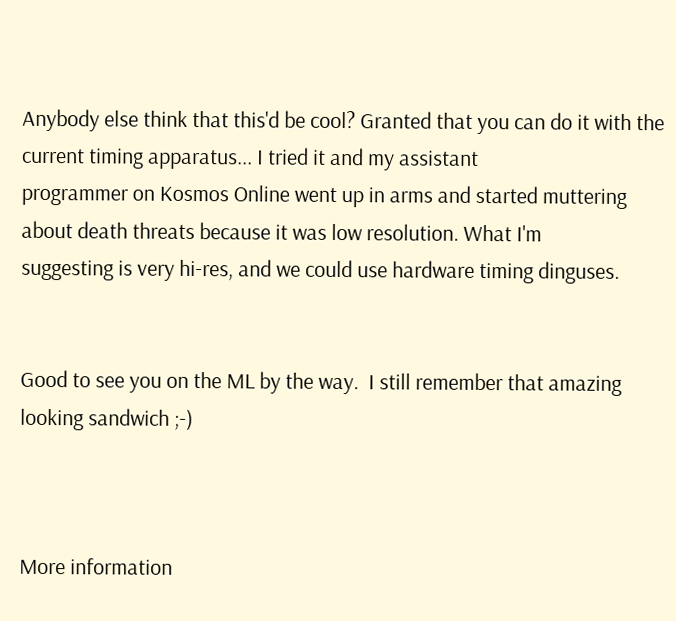Anybody else think that this'd be cool? Granted that you can do it with the current timing apparatus... I tried it and my assistant
programmer on Kosmos Online went up in arms and started muttering about death threats because it was low resolution. What I'm
suggesting is very hi-res, and we could use hardware timing dinguses.


Good to see you on the ML by the way.  I still remember that amazing looking sandwich ;-)



More information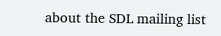about the SDL mailing list